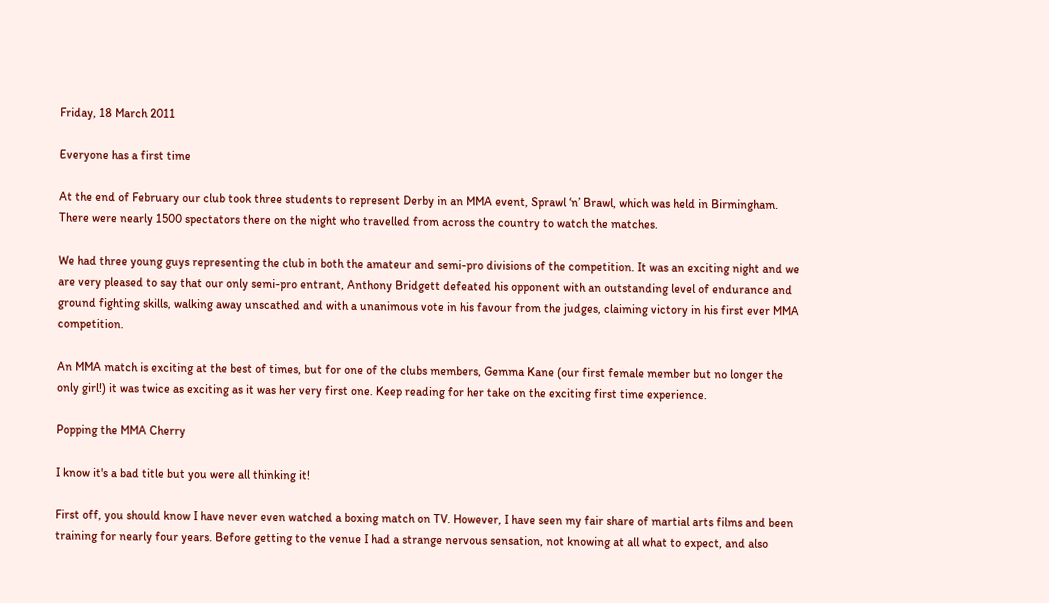Friday, 18 March 2011

Everyone has a first time

At the end of February our club took three students to represent Derby in an MMA event, Sprawl ‘n’ Brawl, which was held in Birmingham. There were nearly 1500 spectators there on the night who travelled from across the country to watch the matches.

We had three young guys representing the club in both the amateur and semi-pro divisions of the competition. It was an exciting night and we are very pleased to say that our only semi-pro entrant, Anthony Bridgett defeated his opponent with an outstanding level of endurance and ground fighting skills, walking away unscathed and with a unanimous vote in his favour from the judges, claiming victory in his first ever MMA competition.

An MMA match is exciting at the best of times, but for one of the clubs members, Gemma Kane (our first female member but no longer the only girl!) it was twice as exciting as it was her very first one. Keep reading for her take on the exciting first time experience.

Popping the MMA Cherry

I know it's a bad title but you were all thinking it!

First off, you should know I have never even watched a boxing match on TV. However, I have seen my fair share of martial arts films and been training for nearly four years. Before getting to the venue I had a strange nervous sensation, not knowing at all what to expect, and also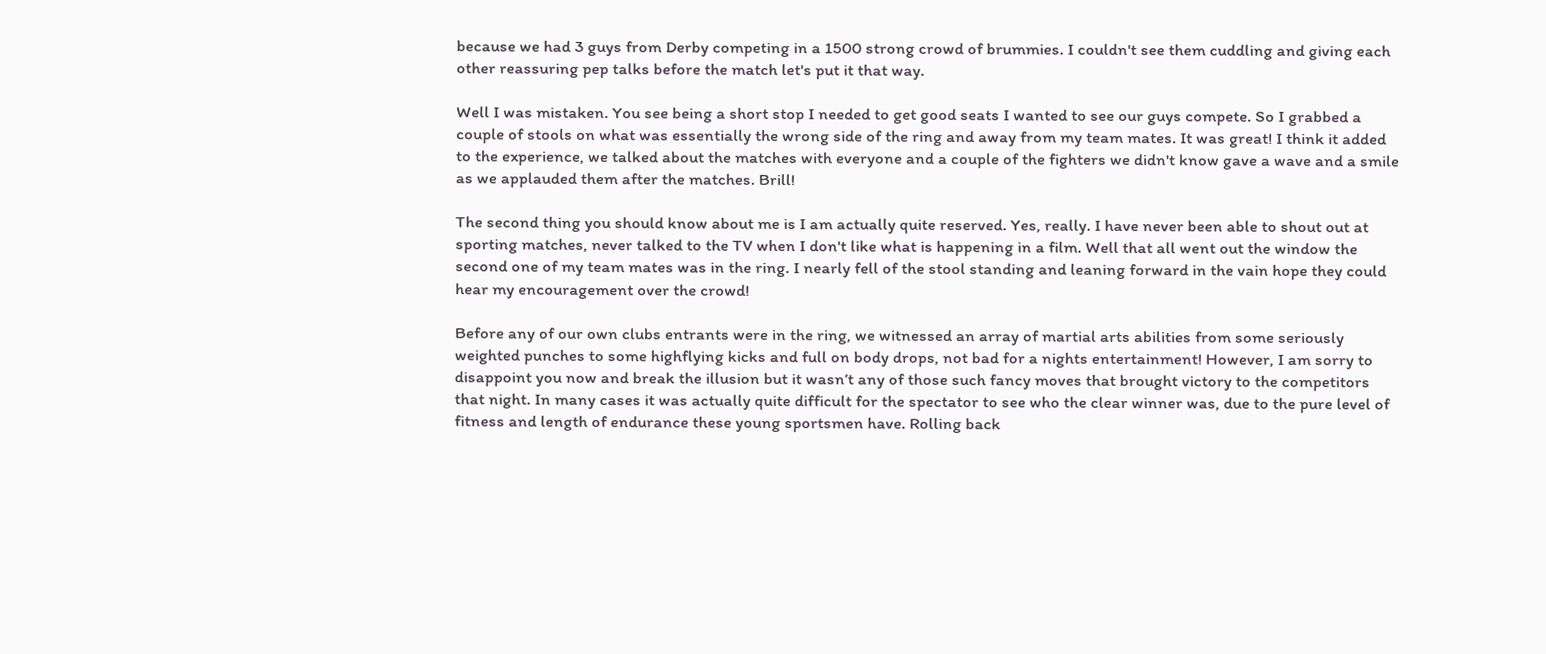because we had 3 guys from Derby competing in a 1500 strong crowd of brummies. I couldn't see them cuddling and giving each other reassuring pep talks before the match let's put it that way.

Well I was mistaken. You see being a short stop I needed to get good seats I wanted to see our guys compete. So I grabbed a couple of stools on what was essentially the wrong side of the ring and away from my team mates. It was great! I think it added to the experience, we talked about the matches with everyone and a couple of the fighters we didn't know gave a wave and a smile as we applauded them after the matches. Brill!

The second thing you should know about me is I am actually quite reserved. Yes, really. I have never been able to shout out at sporting matches, never talked to the TV when I don't like what is happening in a film. Well that all went out the window the second one of my team mates was in the ring. I nearly fell of the stool standing and leaning forward in the vain hope they could hear my encouragement over the crowd!

Before any of our own clubs entrants were in the ring, we witnessed an array of martial arts abilities from some seriously weighted punches to some highflying kicks and full on body drops, not bad for a nights entertainment! However, I am sorry to disappoint you now and break the illusion but it wasn’t any of those such fancy moves that brought victory to the competitors that night. In many cases it was actually quite difficult for the spectator to see who the clear winner was, due to the pure level of fitness and length of endurance these young sportsmen have. Rolling back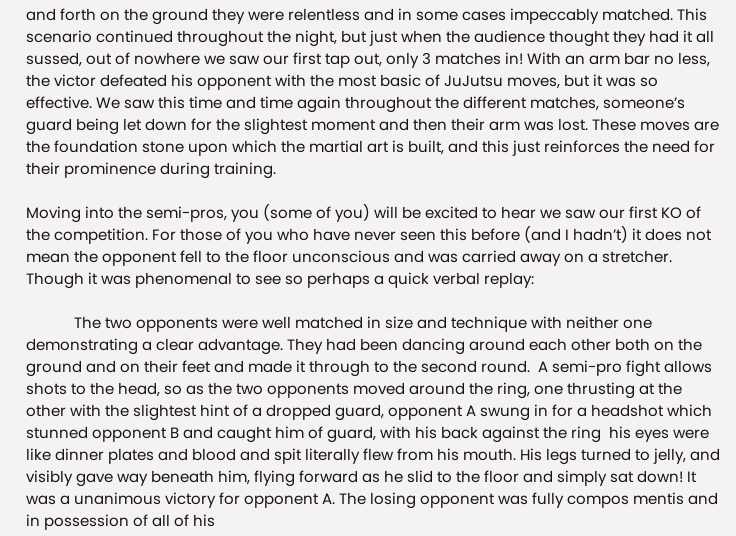and forth on the ground they were relentless and in some cases impeccably matched. This scenario continued throughout the night, but just when the audience thought they had it all sussed, out of nowhere we saw our first tap out, only 3 matches in! With an arm bar no less, the victor defeated his opponent with the most basic of JuJutsu moves, but it was so effective. We saw this time and time again throughout the different matches, someone’s guard being let down for the slightest moment and then their arm was lost. These moves are the foundation stone upon which the martial art is built, and this just reinforces the need for their prominence during training.

Moving into the semi-pros, you (some of you) will be excited to hear we saw our first KO of the competition. For those of you who have never seen this before (and I hadn’t) it does not mean the opponent fell to the floor unconscious and was carried away on a stretcher. Though it was phenomenal to see so perhaps a quick verbal replay:

            The two opponents were well matched in size and technique with neither one demonstrating a clear advantage. They had been dancing around each other both on the ground and on their feet and made it through to the second round.  A semi-pro fight allows shots to the head, so as the two opponents moved around the ring, one thrusting at the other with the slightest hint of a dropped guard, opponent A swung in for a headshot which stunned opponent B and caught him of guard, with his back against the ring  his eyes were like dinner plates and blood and spit literally flew from his mouth. His legs turned to jelly, and visibly gave way beneath him, flying forward as he slid to the floor and simply sat down! It was a unanimous victory for opponent A. The losing opponent was fully compos mentis and in possession of all of his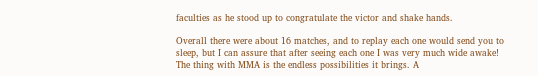faculties as he stood up to congratulate the victor and shake hands.

Overall there were about 16 matches, and to replay each one would send you to sleep, but I can assure that after seeing each one I was very much wide awake! The thing with MMA is the endless possibilities it brings. A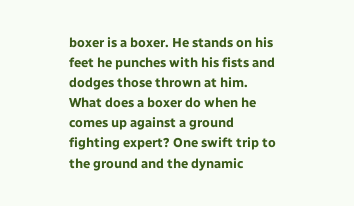boxer is a boxer. He stands on his feet he punches with his fists and dodges those thrown at him. What does a boxer do when he comes up against a ground fighting expert? One swift trip to the ground and the dynamic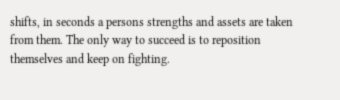shifts, in seconds a persons strengths and assets are taken from them. The only way to succeed is to reposition themselves and keep on fighting.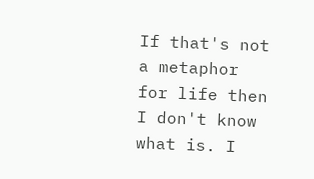If that's not a metaphor for life then I don't know what is. I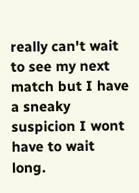really can't wait to see my next match but I have a sneaky suspicion I wont have to wait long.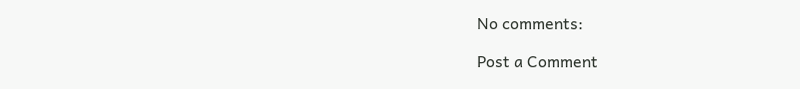No comments:

Post a Comment